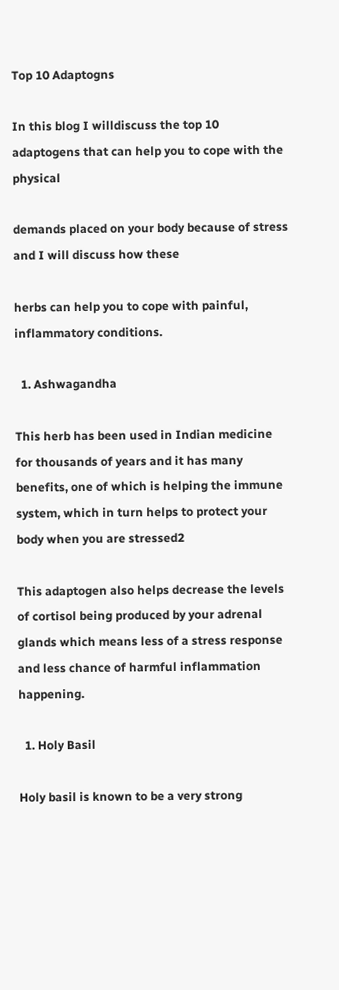Top 10 Adaptogns

In this blog I willdiscuss the top 10 adaptogens that can help you to cope with the physical

demands placed on your body because of stress and I will discuss how these

herbs can help you to cope with painful, inflammatory conditions.

  1. Ashwagandha

This herb has been used in Indian medicine for thousands of years and it has many benefits, one of which is helping the immune system, which in turn helps to protect your body when you are stressed2

This adaptogen also helps decrease the levels of cortisol being produced by your adrenal glands which means less of a stress response and less chance of harmful inflammation happening.

  1. Holy Basil

Holy basil is known to be a very strong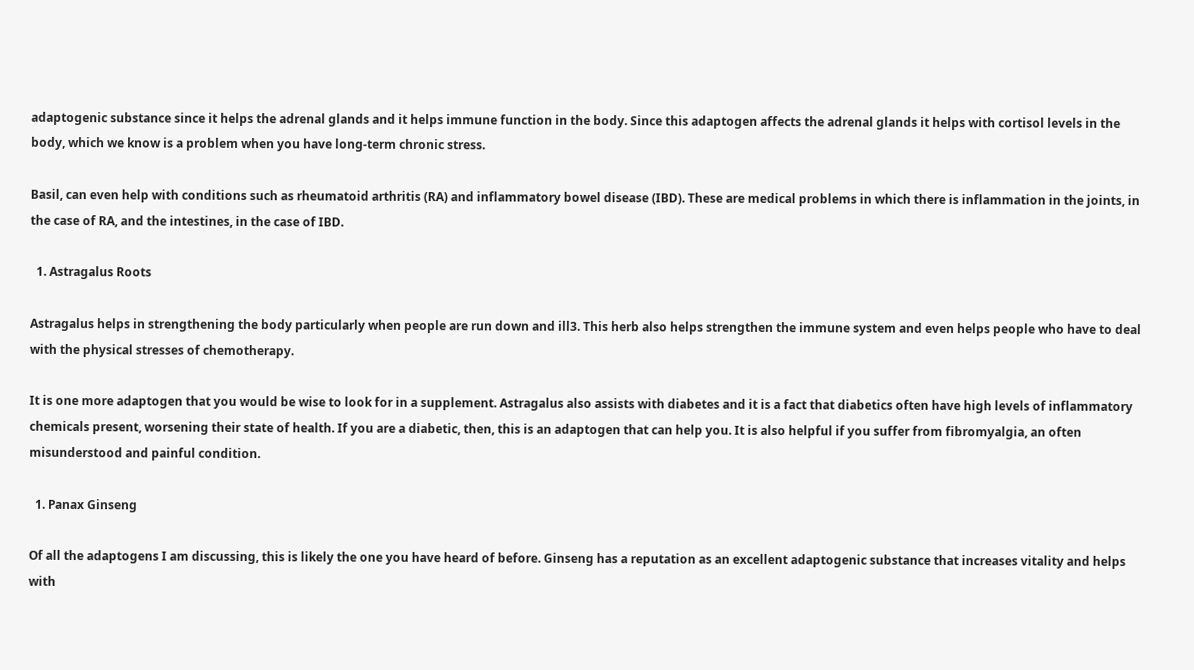adaptogenic substance since it helps the adrenal glands and it helps immune function in the body. Since this adaptogen affects the adrenal glands it helps with cortisol levels in the body, which we know is a problem when you have long-term chronic stress.

Basil, can even help with conditions such as rheumatoid arthritis (RA) and inflammatory bowel disease (IBD). These are medical problems in which there is inflammation in the joints, in the case of RA, and the intestines, in the case of IBD.

  1. Astragalus Roots

Astragalus helps in strengthening the body particularly when people are run down and ill3. This herb also helps strengthen the immune system and even helps people who have to deal with the physical stresses of chemotherapy.

It is one more adaptogen that you would be wise to look for in a supplement. Astragalus also assists with diabetes and it is a fact that diabetics often have high levels of inflammatory chemicals present, worsening their state of health. If you are a diabetic, then, this is an adaptogen that can help you. It is also helpful if you suffer from fibromyalgia, an often misunderstood and painful condition.

  1. Panax Ginseng

Of all the adaptogens I am discussing, this is likely the one you have heard of before. Ginseng has a reputation as an excellent adaptogenic substance that increases vitality and helps with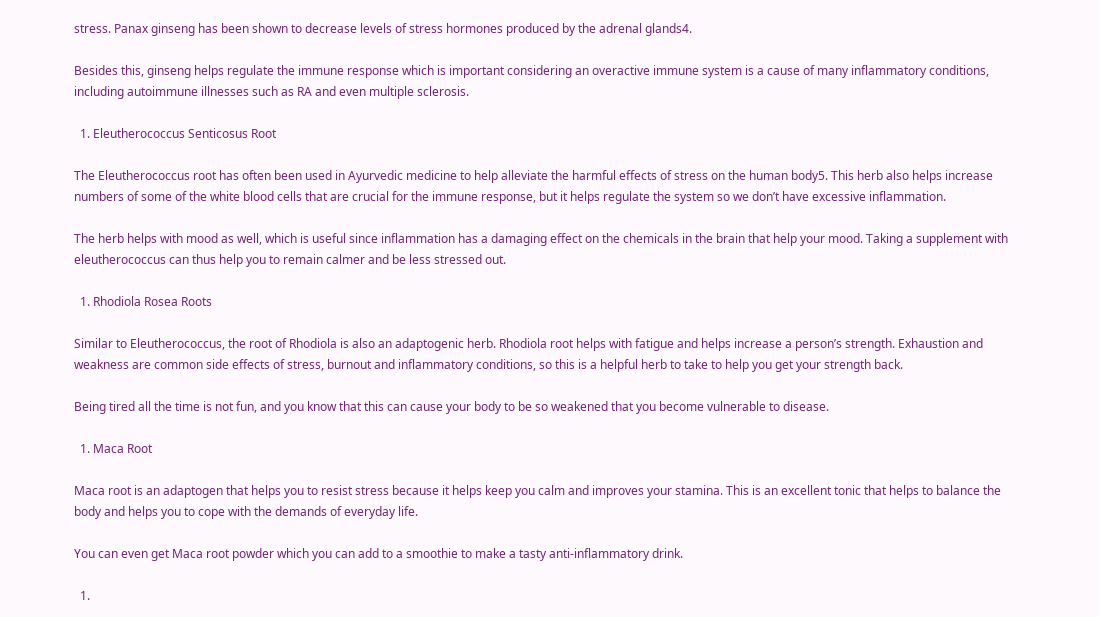stress. Panax ginseng has been shown to decrease levels of stress hormones produced by the adrenal glands4.

Besides this, ginseng helps regulate the immune response which is important considering an overactive immune system is a cause of many inflammatory conditions, including autoimmune illnesses such as RA and even multiple sclerosis.

  1. Eleutherococcus Senticosus Root

The Eleutherococcus root has often been used in Ayurvedic medicine to help alleviate the harmful effects of stress on the human body5. This herb also helps increase numbers of some of the white blood cells that are crucial for the immune response, but it helps regulate the system so we don’t have excessive inflammation.

The herb helps with mood as well, which is useful since inflammation has a damaging effect on the chemicals in the brain that help your mood. Taking a supplement with eleutherococcus can thus help you to remain calmer and be less stressed out.

  1. Rhodiola Rosea Roots

Similar to Eleutherococcus, the root of Rhodiola is also an adaptogenic herb. Rhodiola root helps with fatigue and helps increase a person’s strength. Exhaustion and weakness are common side effects of stress, burnout and inflammatory conditions, so this is a helpful herb to take to help you get your strength back.

Being tired all the time is not fun, and you know that this can cause your body to be so weakened that you become vulnerable to disease.

  1. Maca Root

Maca root is an adaptogen that helps you to resist stress because it helps keep you calm and improves your stamina. This is an excellent tonic that helps to balance the body and helps you to cope with the demands of everyday life.

You can even get Maca root powder which you can add to a smoothie to make a tasty anti-inflammatory drink.

  1.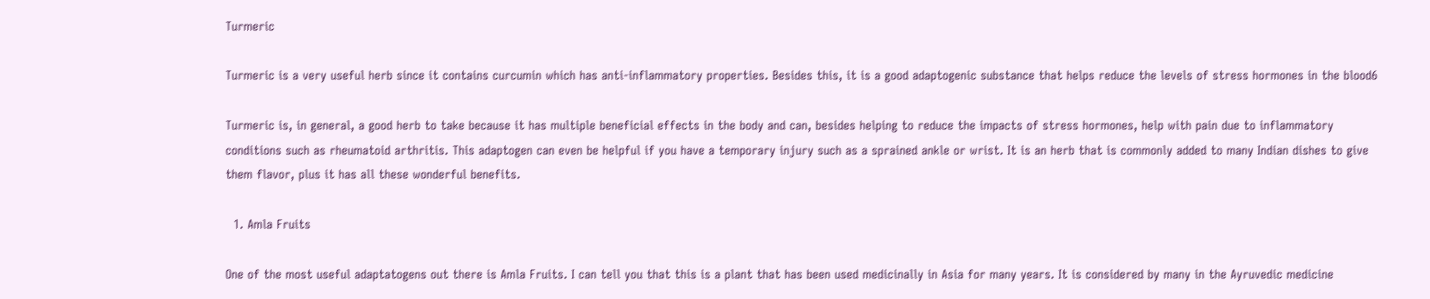Turmeric

Turmeric is a very useful herb since it contains curcumin which has anti-inflammatory properties. Besides this, it is a good adaptogenic substance that helps reduce the levels of stress hormones in the blood6

Turmeric is, in general, a good herb to take because it has multiple beneficial effects in the body and can, besides helping to reduce the impacts of stress hormones, help with pain due to inflammatory conditions such as rheumatoid arthritis. This adaptogen can even be helpful if you have a temporary injury such as a sprained ankle or wrist. It is an herb that is commonly added to many Indian dishes to give them flavor, plus it has all these wonderful benefits.

  1. Amla Fruits

One of the most useful adaptatogens out there is Amla Fruits. I can tell you that this is a plant that has been used medicinally in Asia for many years. It is considered by many in the Ayruvedic medicine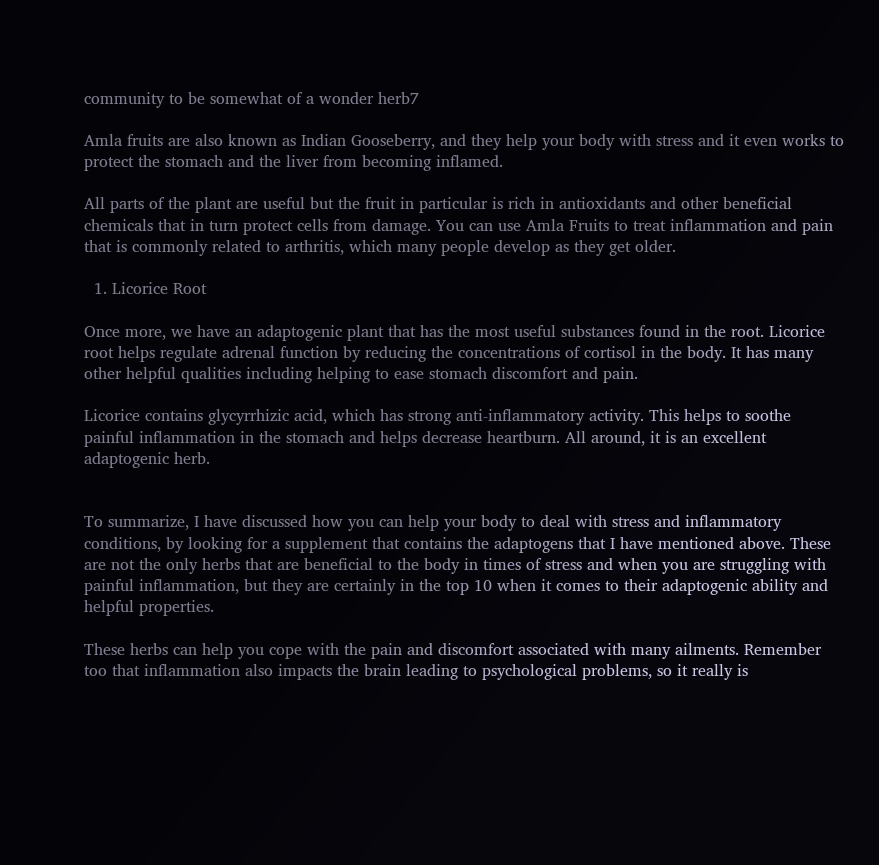community to be somewhat of a wonder herb7

Amla fruits are also known as Indian Gooseberry, and they help your body with stress and it even works to protect the stomach and the liver from becoming inflamed.

All parts of the plant are useful but the fruit in particular is rich in antioxidants and other beneficial chemicals that in turn protect cells from damage. You can use Amla Fruits to treat inflammation and pain that is commonly related to arthritis, which many people develop as they get older.

  1. Licorice Root

Once more, we have an adaptogenic plant that has the most useful substances found in the root. Licorice root helps regulate adrenal function by reducing the concentrations of cortisol in the body. It has many other helpful qualities including helping to ease stomach discomfort and pain.

Licorice contains glycyrrhizic acid, which has strong anti-inflammatory activity. This helps to soothe painful inflammation in the stomach and helps decrease heartburn. All around, it is an excellent adaptogenic herb.


To summarize, I have discussed how you can help your body to deal with stress and inflammatory conditions, by looking for a supplement that contains the adaptogens that I have mentioned above. These are not the only herbs that are beneficial to the body in times of stress and when you are struggling with painful inflammation, but they are certainly in the top 10 when it comes to their adaptogenic ability and helpful properties.

These herbs can help you cope with the pain and discomfort associated with many ailments. Remember too that inflammation also impacts the brain leading to psychological problems, so it really is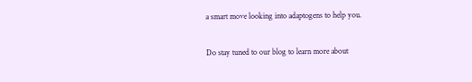a smart move looking into adaptogens to help you.

Do stay tuned to our blog to learn more about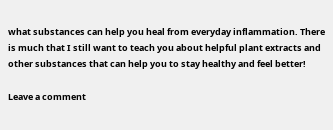what substances can help you heal from everyday inflammation. There is much that I still want to teach you about helpful plant extracts and other substances that can help you to stay healthy and feel better!

Leave a comment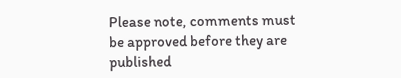Please note, comments must be approved before they are published